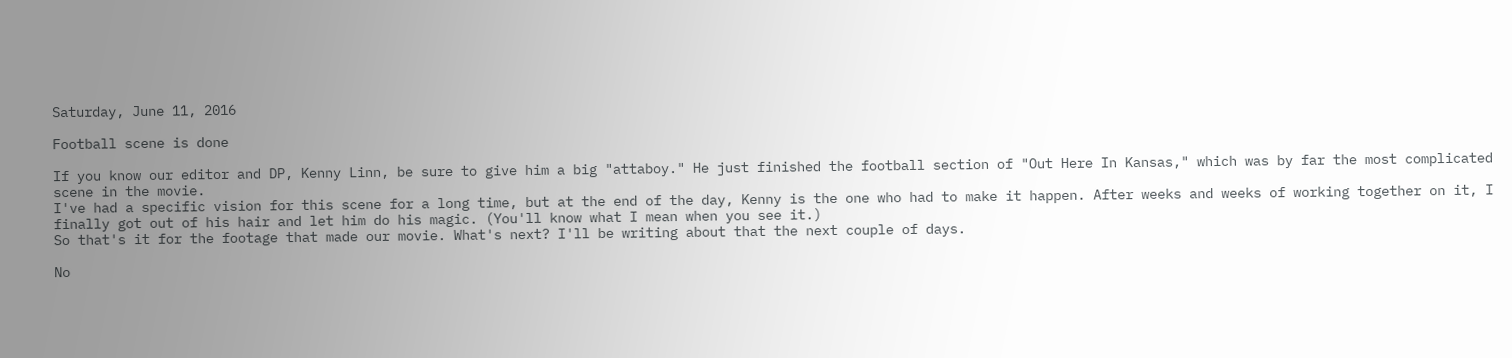Saturday, June 11, 2016

Football scene is done

If you know our editor and DP, Kenny Linn, be sure to give him a big "attaboy." He just finished the football section of "Out Here In Kansas," which was by far the most complicated scene in the movie.
I've had a specific vision for this scene for a long time, but at the end of the day, Kenny is the one who had to make it happen. After weeks and weeks of working together on it, I finally got out of his hair and let him do his magic. (You'll know what I mean when you see it.)
So that's it for the footage that made our movie. What's next? I'll be writing about that the next couple of days.

No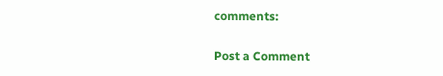comments:

Post a Comment